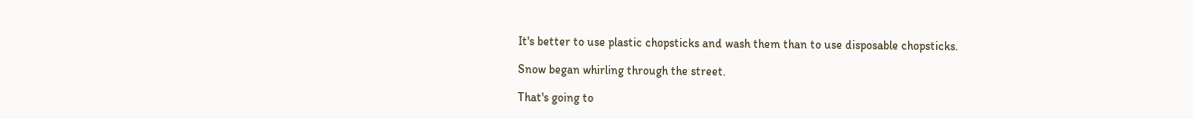It's better to use plastic chopsticks and wash them than to use disposable chopsticks.

Snow began whirling through the street.

That's going to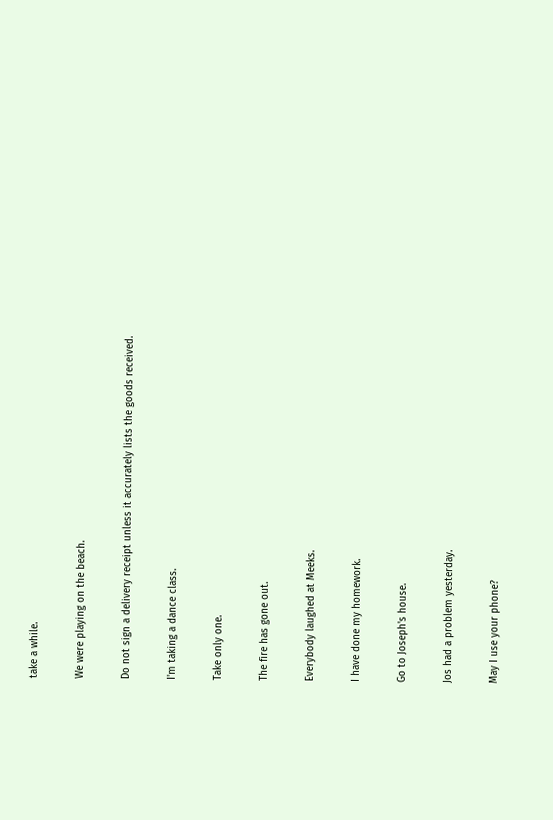take a while.

We were playing on the beach.

Do not sign a delivery receipt unless it accurately lists the goods received.

I'm taking a dance class.

Take only one.

The fire has gone out.

Everybody laughed at Meeks.

I have done my homework.

Go to Joseph's house.

Jos had a problem yesterday.

May I use your phone?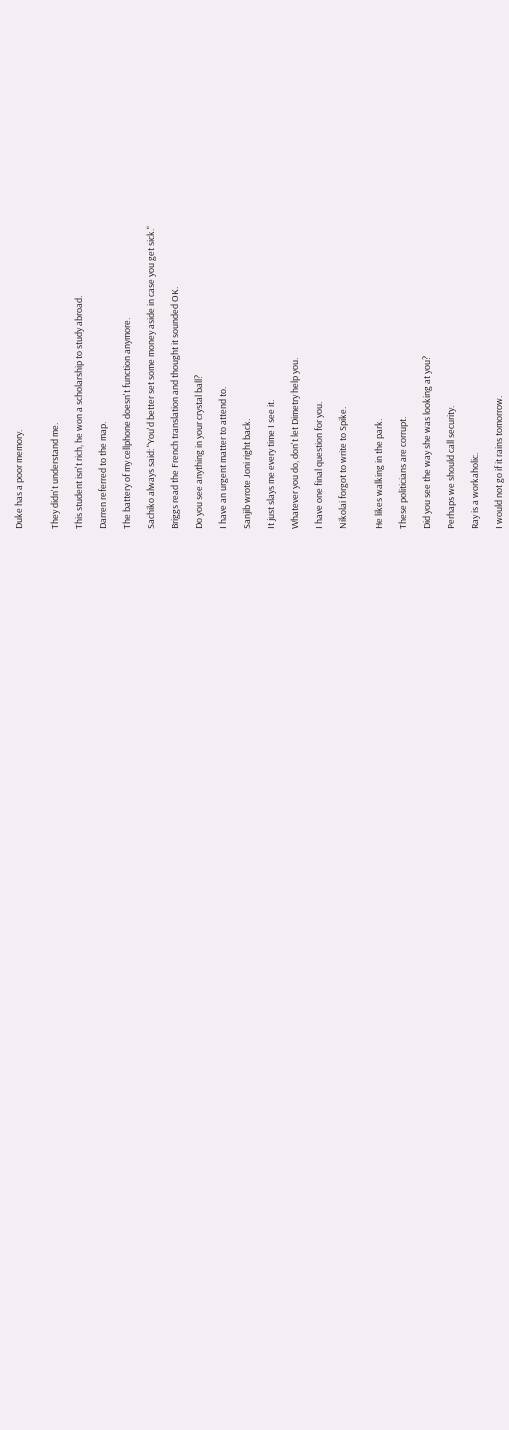Duke has a poor memory.


They didn't understand me.

This student isn't rich, he won a scholarship to study abroad.

Darren referred to the map.

The battery of my cellphone doesn't function anymore.

Sachiko always said: "You'd better set some money aside in case you get sick."

Briggs read the French translation and thought it sounded OK.

Do you see anything in your crystal ball?

I have an urgent matter to attend to.

Sanjib wrote Joni right back.

It just slays me every time I see it.

Whatever you do, don't let Dimetry help you.

I have one final question for you.

Nikolai forgot to write to Spike.


He likes walking in the park.

These politicians are corrupt.

Did you see the way she was looking at you?

Perhaps we should call security.

Ray is a workaholic.

I would not go if it rains tomorrow.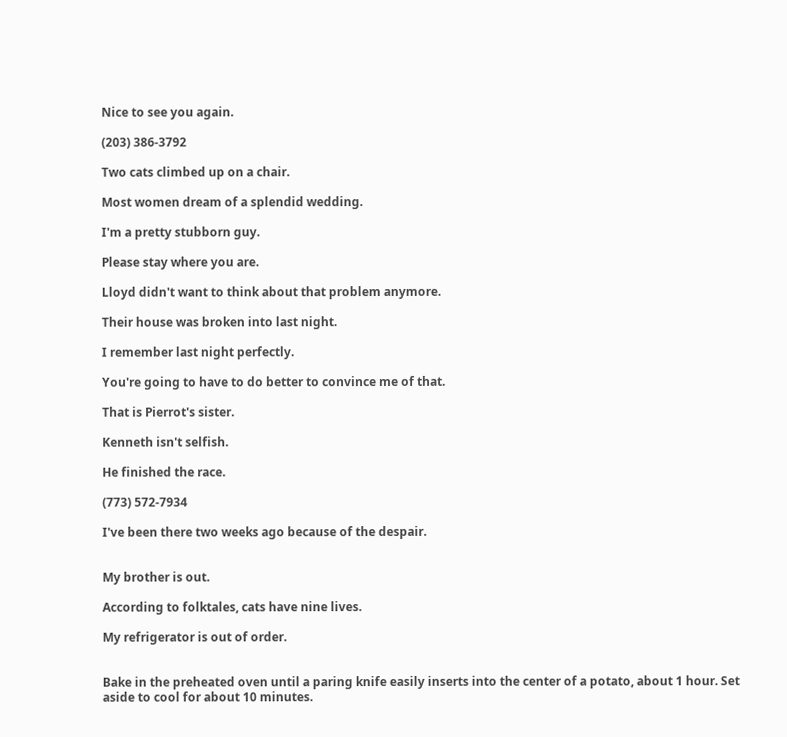Nice to see you again.

(203) 386-3792

Two cats climbed up on a chair.

Most women dream of a splendid wedding.

I'm a pretty stubborn guy.

Please stay where you are.

Lloyd didn't want to think about that problem anymore.

Their house was broken into last night.

I remember last night perfectly.

You're going to have to do better to convince me of that.

That is Pierrot's sister.

Kenneth isn't selfish.

He finished the race.

(773) 572-7934

I've been there two weeks ago because of the despair.


My brother is out.

According to folktales, cats have nine lives.

My refrigerator is out of order.


Bake in the preheated oven until a paring knife easily inserts into the center of a potato, about 1 hour. Set aside to cool for about 10 minutes.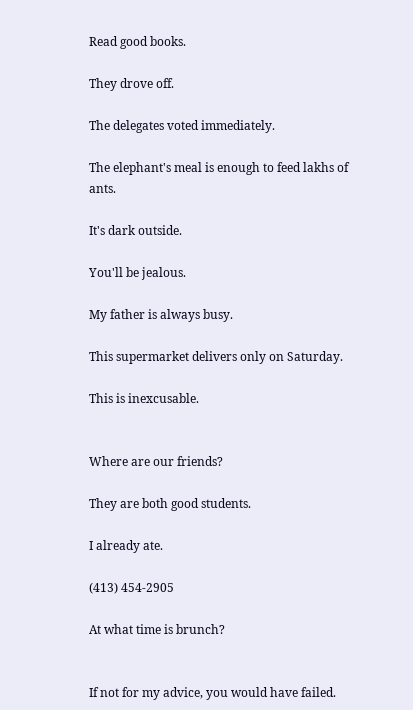Read good books.

They drove off.

The delegates voted immediately.

The elephant's meal is enough to feed lakhs of ants.

It's dark outside.

You'll be jealous.

My father is always busy.

This supermarket delivers only on Saturday.

This is inexcusable.


Where are our friends?

They are both good students.

I already ate.

(413) 454-2905

At what time is brunch?


If not for my advice, you would have failed.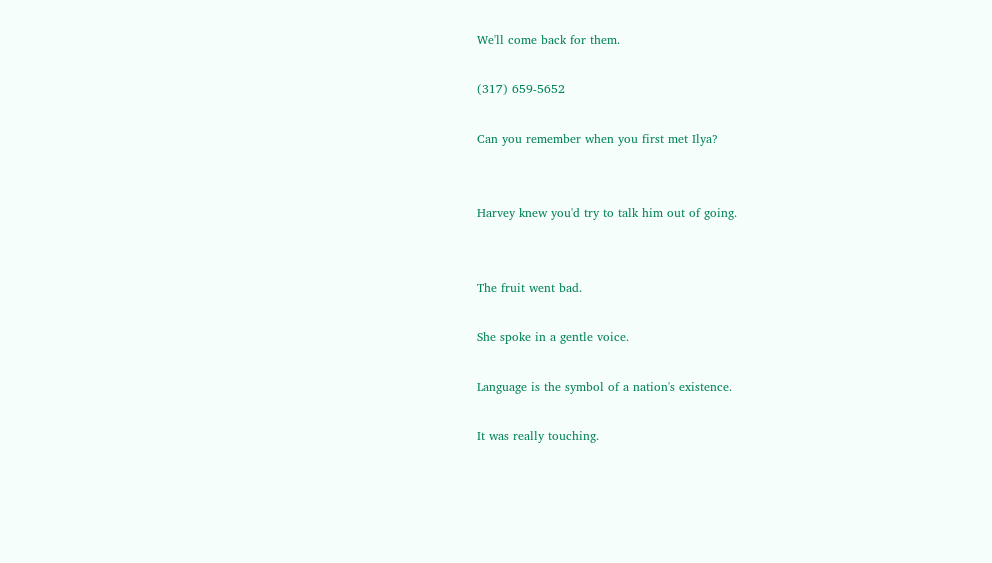We'll come back for them.

(317) 659-5652

Can you remember when you first met Ilya?


Harvey knew you'd try to talk him out of going.


The fruit went bad.

She spoke in a gentle voice.

Language is the symbol of a nation's existence.

It was really touching.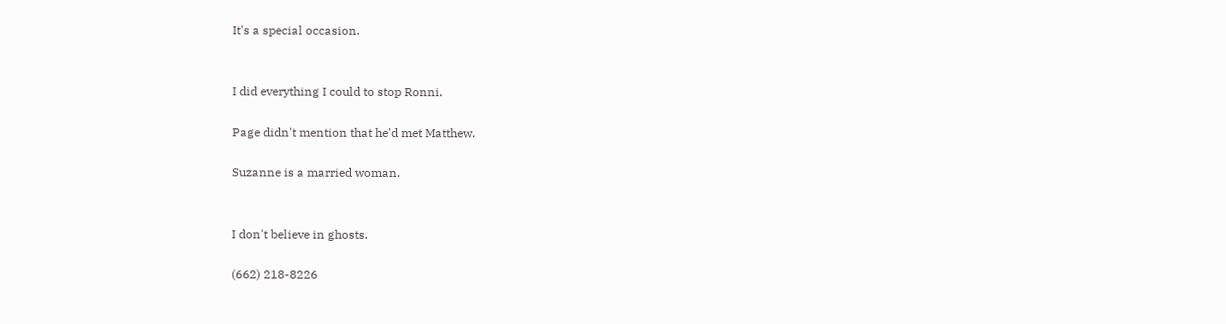It's a special occasion.


I did everything I could to stop Ronni.

Page didn't mention that he'd met Matthew.

Suzanne is a married woman.


I don't believe in ghosts.

(662) 218-8226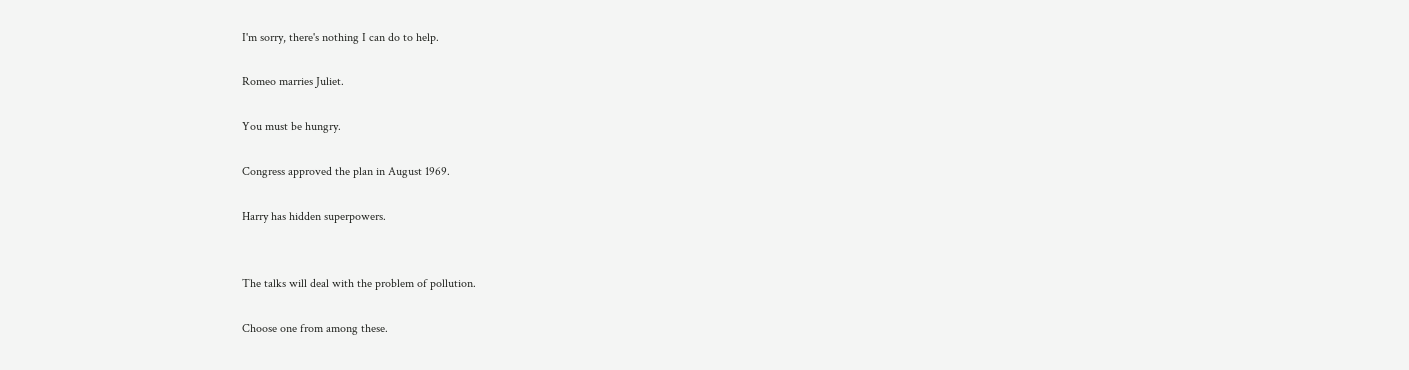I'm sorry, there's nothing I can do to help.

Romeo marries Juliet.

You must be hungry.

Congress approved the plan in August 1969.

Harry has hidden superpowers.


The talks will deal with the problem of pollution.

Choose one from among these.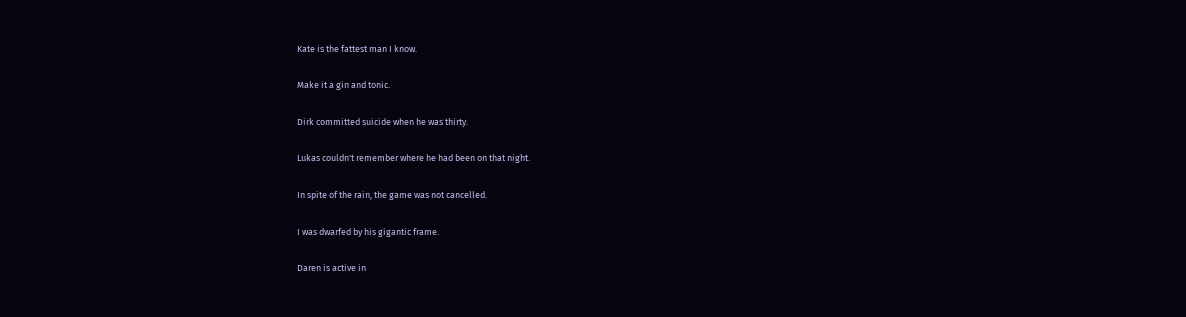Kate is the fattest man I know.

Make it a gin and tonic.

Dirk committed suicide when he was thirty.

Lukas couldn't remember where he had been on that night.

In spite of the rain, the game was not cancelled.

I was dwarfed by his gigantic frame.

Daren is active in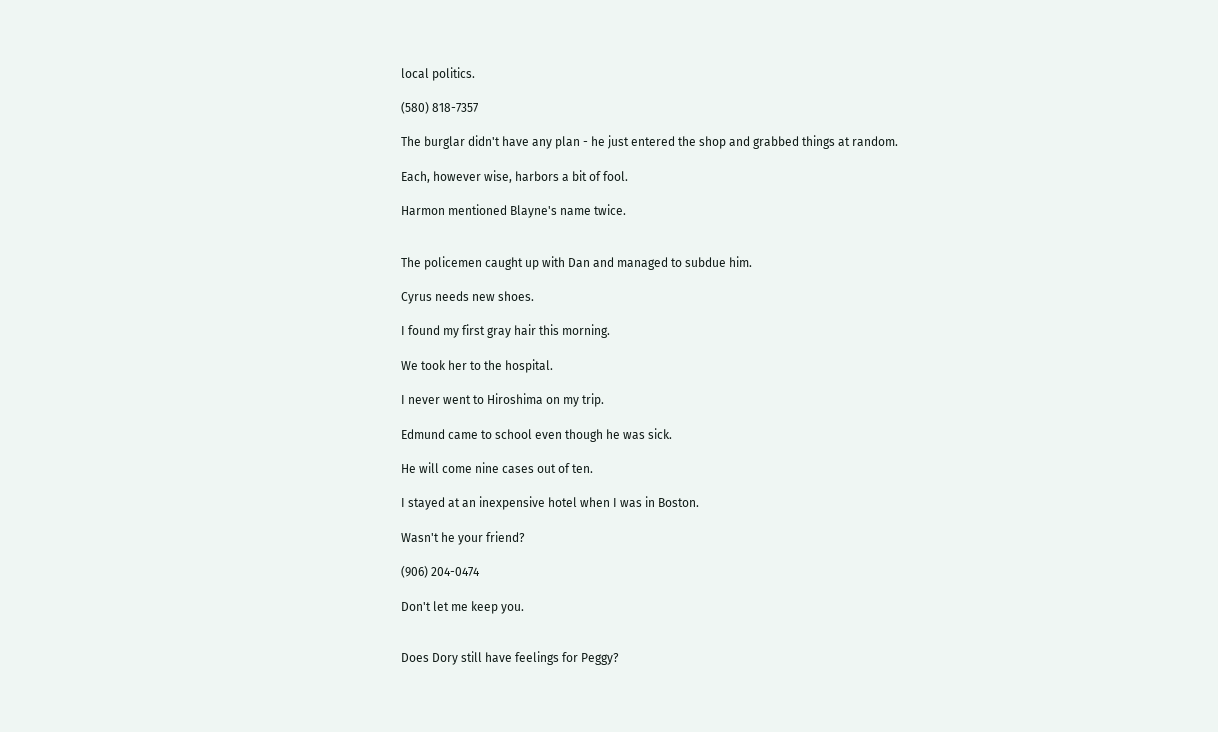local politics.

(580) 818-7357

The burglar didn't have any plan - he just entered the shop and grabbed things at random.

Each, however wise, harbors a bit of fool.

Harmon mentioned Blayne's name twice.


The policemen caught up with Dan and managed to subdue him.

Cyrus needs new shoes.

I found my first gray hair this morning.

We took her to the hospital.

I never went to Hiroshima on my trip.

Edmund came to school even though he was sick.

He will come nine cases out of ten.

I stayed at an inexpensive hotel when I was in Boston.

Wasn't he your friend?

(906) 204-0474

Don't let me keep you.


Does Dory still have feelings for Peggy?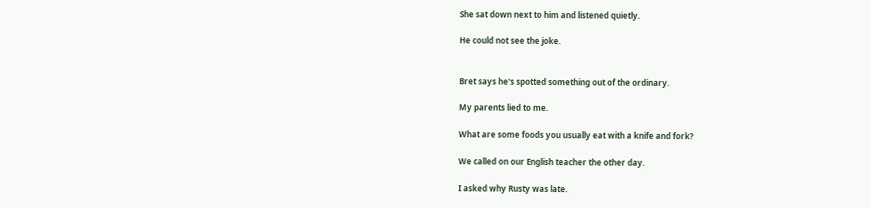She sat down next to him and listened quietly.

He could not see the joke.


Bret says he's spotted something out of the ordinary.

My parents lied to me.

What are some foods you usually eat with a knife and fork?

We called on our English teacher the other day.

I asked why Rusty was late.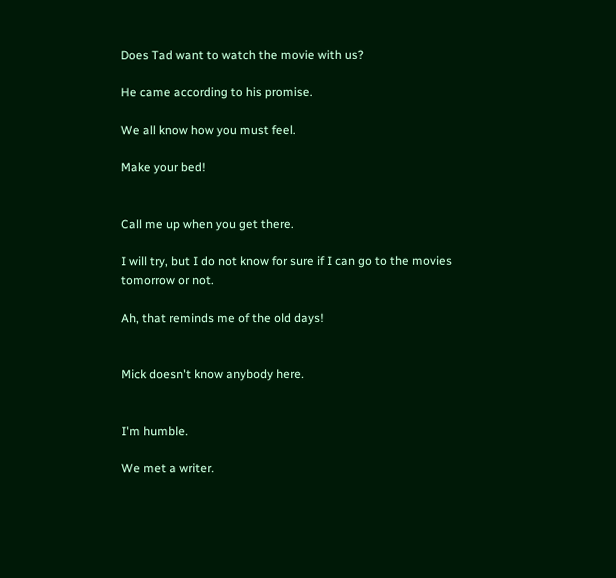Does Tad want to watch the movie with us?

He came according to his promise.

We all know how you must feel.

Make your bed!


Call me up when you get there.

I will try, but I do not know for sure if I can go to the movies tomorrow or not.

Ah, that reminds me of the old days!


Mick doesn't know anybody here.


I'm humble.

We met a writer.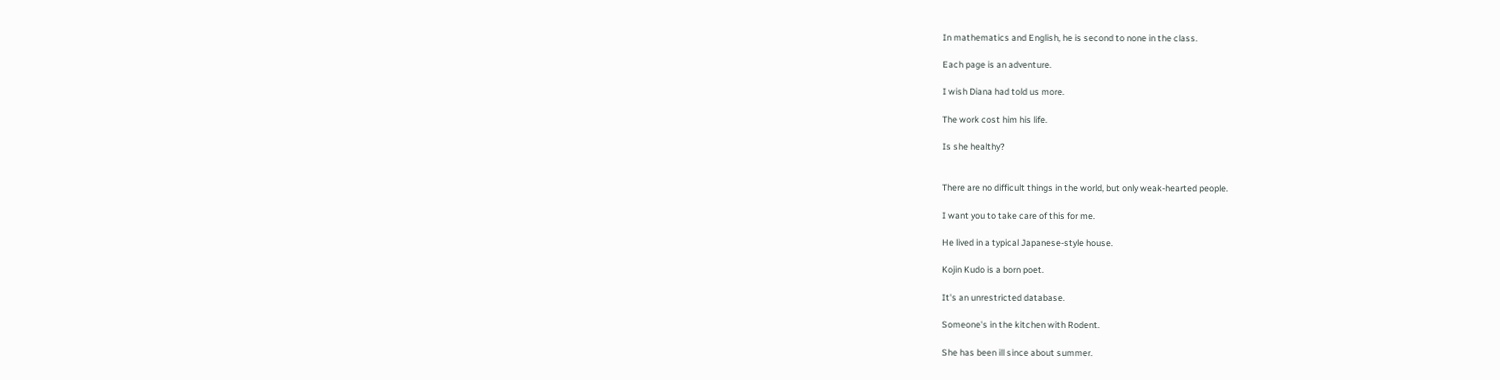In mathematics and English, he is second to none in the class.

Each page is an adventure.

I wish Diana had told us more.

The work cost him his life.

Is she healthy?


There are no difficult things in the world, but only weak-hearted people.

I want you to take care of this for me.

He lived in a typical Japanese-style house.

Kojin Kudo is a born poet.

It's an unrestricted database.

Someone's in the kitchen with Rodent.

She has been ill since about summer.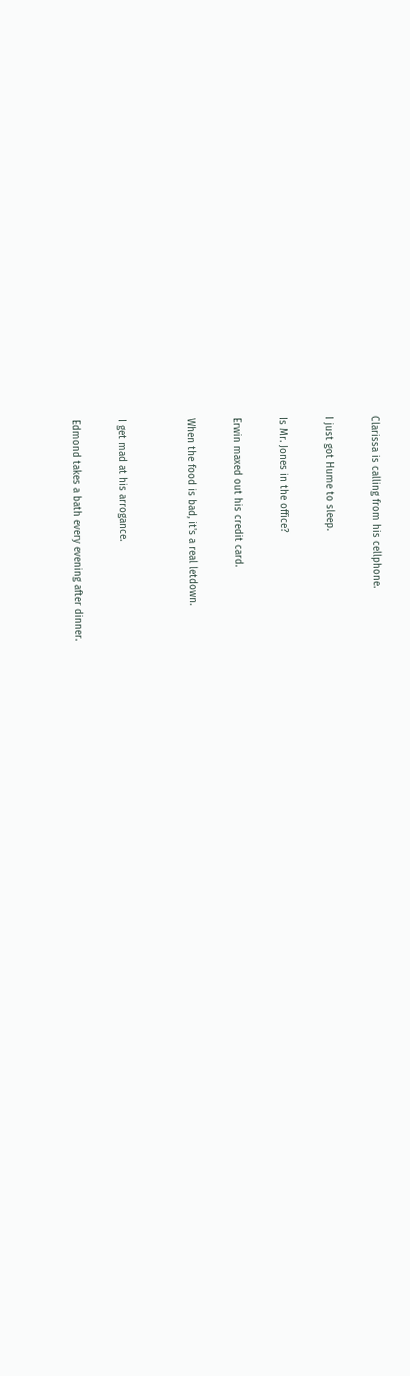Clarissa is calling from his cellphone.

I just got Hume to sleep.

Is Mr. Jones in the office?

Erwin maxed out his credit card.

When the food is bad, it's a real letdown.


I get mad at his arrogance.

Edmond takes a bath every evening after dinner.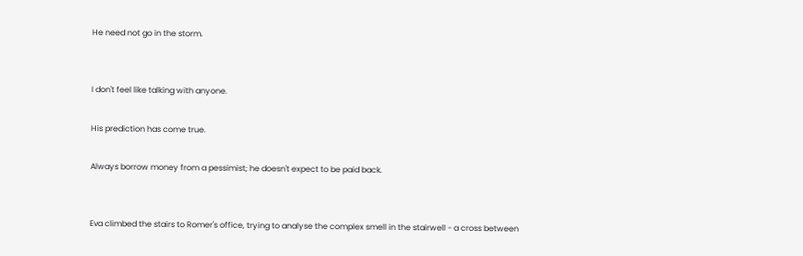He need not go in the storm.


I don't feel like talking with anyone.

His prediction has come true.

Always borrow money from a pessimist; he doesn't expect to be paid back.


Eva climbed the stairs to Romer's office, trying to analyse the complex smell in the stairwell - a cross between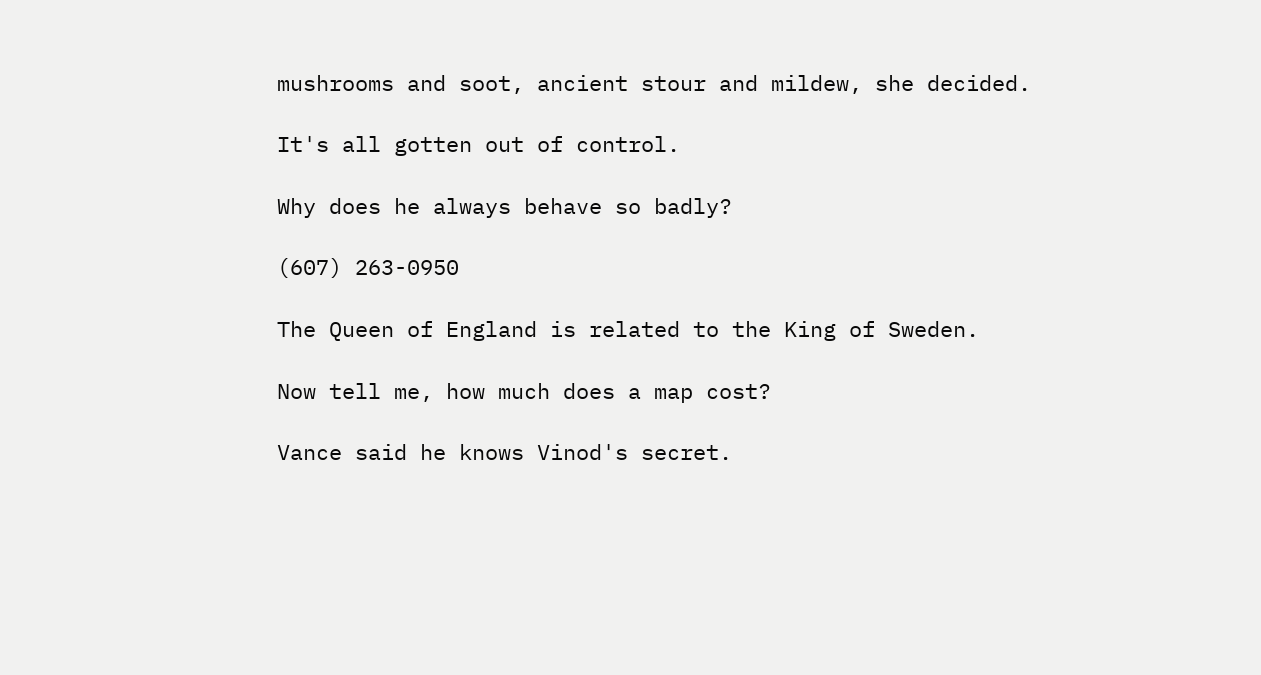mushrooms and soot, ancient stour and mildew, she decided.

It's all gotten out of control.

Why does he always behave so badly?

(607) 263-0950

The Queen of England is related to the King of Sweden.

Now tell me, how much does a map cost?

Vance said he knows Vinod's secret.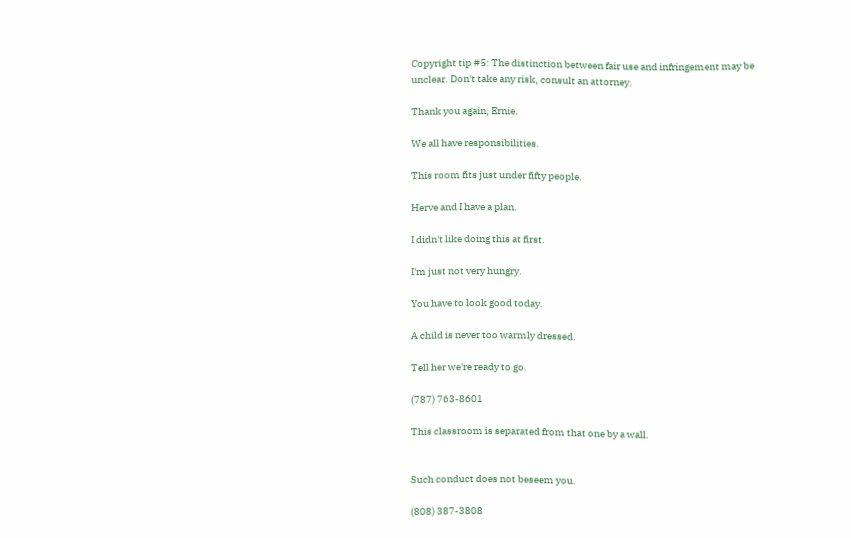Copyright tip #5: The distinction between fair use and infringement may be unclear. Don't take any risk, consult an attorney.

Thank you again, Ernie.

We all have responsibilities.

This room fits just under fifty people.

Herve and I have a plan.

I didn't like doing this at first.

I'm just not very hungry.

You have to look good today.

A child is never too warmly dressed.

Tell her we're ready to go.

(787) 763-8601

This classroom is separated from that one by a wall.


Such conduct does not beseem you.

(808) 387-3808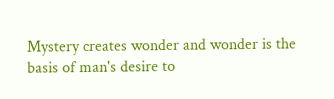Mystery creates wonder and wonder is the basis of man's desire to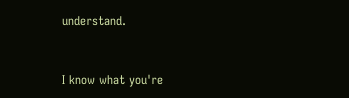understand.


I know what you're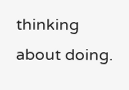thinking about doing.